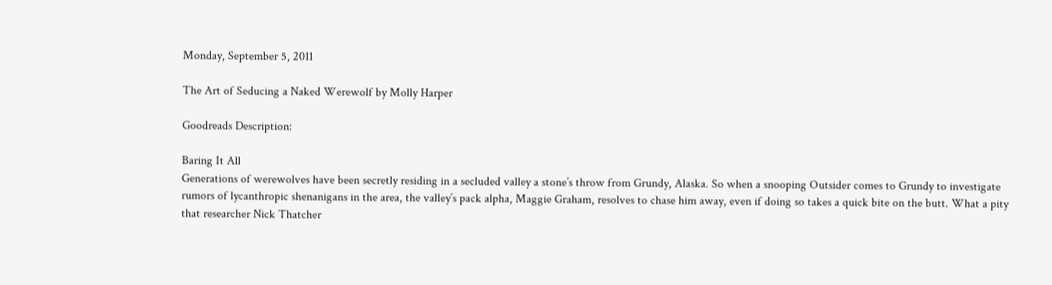Monday, September 5, 2011

The Art of Seducing a Naked Werewolf by Molly Harper

Goodreads Description:

Baring It All
Generations of werewolves have been secretly residing in a secluded valley a stone’s throw from Grundy, Alaska. So when a snooping Outsider comes to Grundy to investigate rumors of lycanthropic shenanigans in the area, the valley’s pack alpha, Maggie Graham, resolves to chase him away, even if doing so takes a quick bite on the butt. What a pity that researcher Nick Thatcher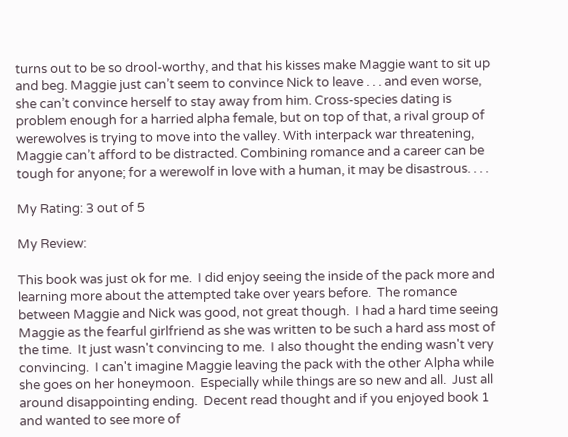turns out to be so drool-worthy, and that his kisses make Maggie want to sit up and beg. Maggie just can’t seem to convince Nick to leave . . . and even worse, she can’t convince herself to stay away from him. Cross-species dating is problem enough for a harried alpha female, but on top of that, a rival group of werewolves is trying to move into the valley. With interpack war threatening, Maggie can’t afford to be distracted. Combining romance and a career can be tough for anyone; for a werewolf in love with a human, it may be disastrous. . . .

My Rating: 3 out of 5

My Review:

This book was just ok for me.  I did enjoy seeing the inside of the pack more and learning more about the attempted take over years before.  The romance between Maggie and Nick was good, not great though.  I had a hard time seeing Maggie as the fearful girlfriend as she was written to be such a hard ass most of the time.  It just wasn't convincing to me.  I also thought the ending wasn't very convincing.  I can't imagine Maggie leaving the pack with the other Alpha while she goes on her honeymoon.  Especially while things are so new and all.  Just all around disappointing ending.  Decent read thought and if you enjoyed book 1 and wanted to see more of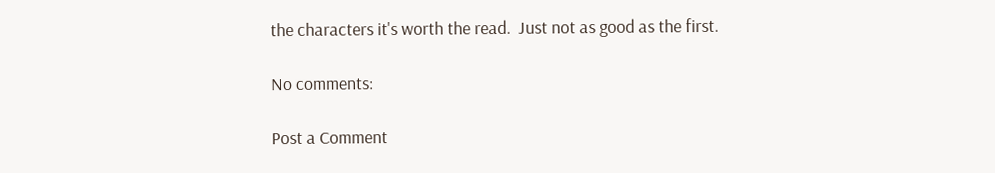the characters it's worth the read.  Just not as good as the first.

No comments:

Post a Comment